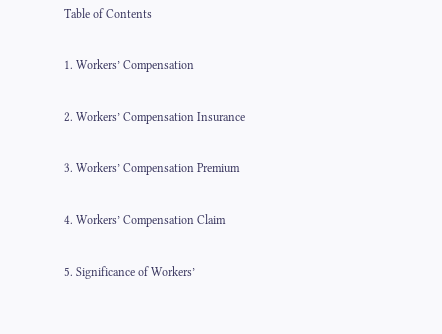Table of Contents

1. Workers’ Compensation

2. Workers’ Compensation Insurance

3. Workers’ Compensation Premium

4. Workers’ Compensation Claim

5. Significance of Workers’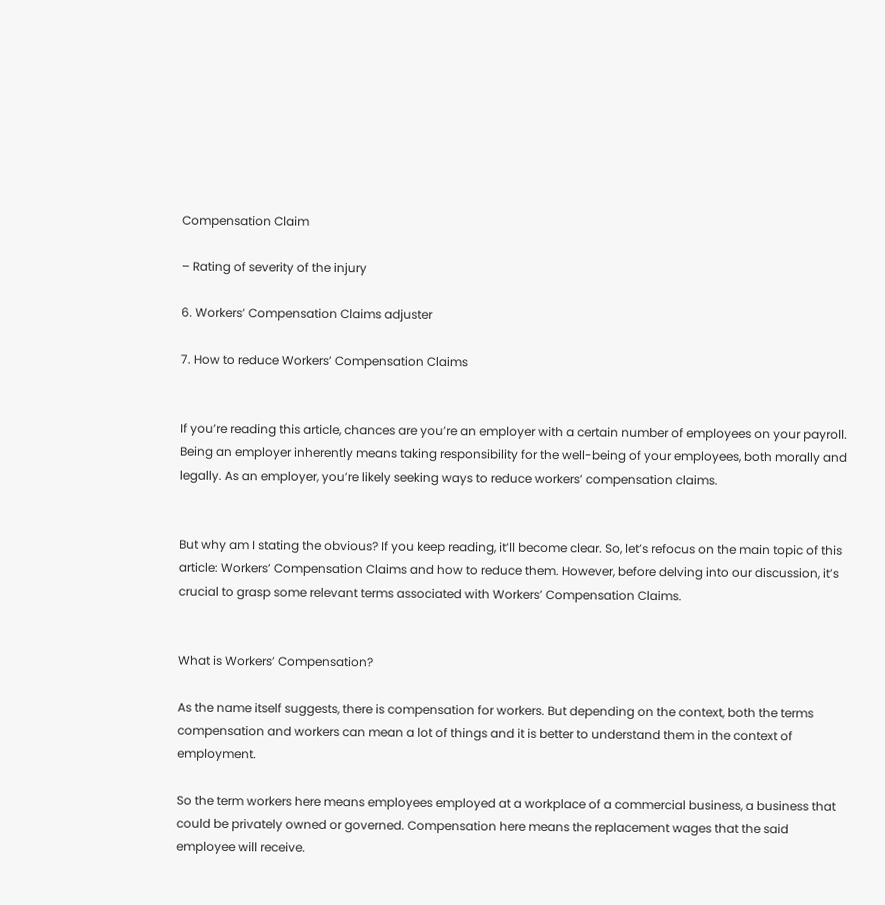Compensation Claim

– Rating of severity of the injury

6. Workers’ Compensation Claims adjuster

7. How to reduce Workers’ Compensation Claims


If you’re reading this article, chances are you’re an employer with a certain number of employees on your payroll. Being an employer inherently means taking responsibility for the well-being of your employees, both morally and legally. As an employer, you’re likely seeking ways to reduce workers’ compensation claims.


But why am I stating the obvious? If you keep reading, it’ll become clear. So, let’s refocus on the main topic of this article: Workers’ Compensation Claims and how to reduce them. However, before delving into our discussion, it’s crucial to grasp some relevant terms associated with Workers’ Compensation Claims.


What is Workers’ Compensation?

As the name itself suggests, there is compensation for workers. But depending on the context, both the terms compensation and workers can mean a lot of things and it is better to understand them in the context of employment.

So the term workers here means employees employed at a workplace of a commercial business, a business that could be privately owned or governed. Compensation here means the replacement wages that the said employee will receive.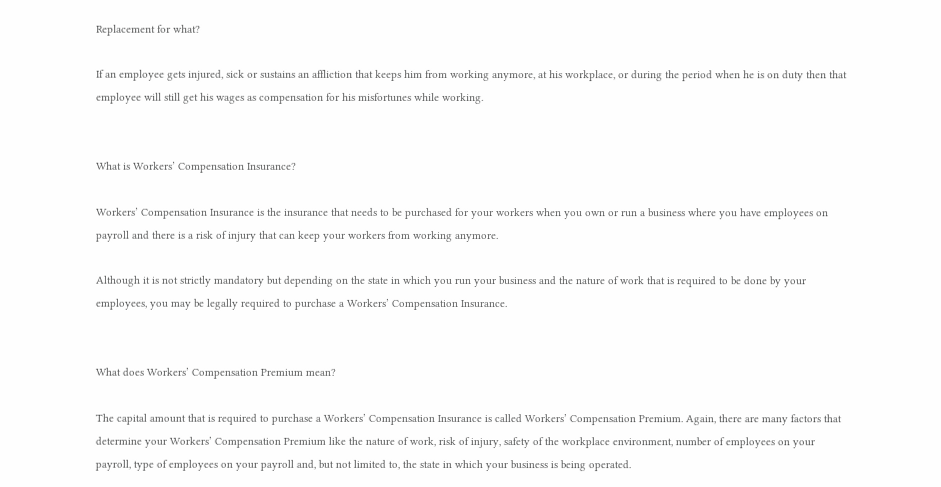Replacement for what?

If an employee gets injured, sick or sustains an affliction that keeps him from working anymore, at his workplace, or during the period when he is on duty then that employee will still get his wages as compensation for his misfortunes while working.


What is Workers’ Compensation Insurance?

Workers’ Compensation Insurance is the insurance that needs to be purchased for your workers when you own or run a business where you have employees on payroll and there is a risk of injury that can keep your workers from working anymore.

Although it is not strictly mandatory but depending on the state in which you run your business and the nature of work that is required to be done by your employees, you may be legally required to purchase a Workers’ Compensation Insurance.


What does Workers’ Compensation Premium mean?

The capital amount that is required to purchase a Workers’ Compensation Insurance is called Workers’ Compensation Premium. Again, there are many factors that determine your Workers’ Compensation Premium like the nature of work, risk of injury, safety of the workplace environment, number of employees on your payroll, type of employees on your payroll and, but not limited to, the state in which your business is being operated.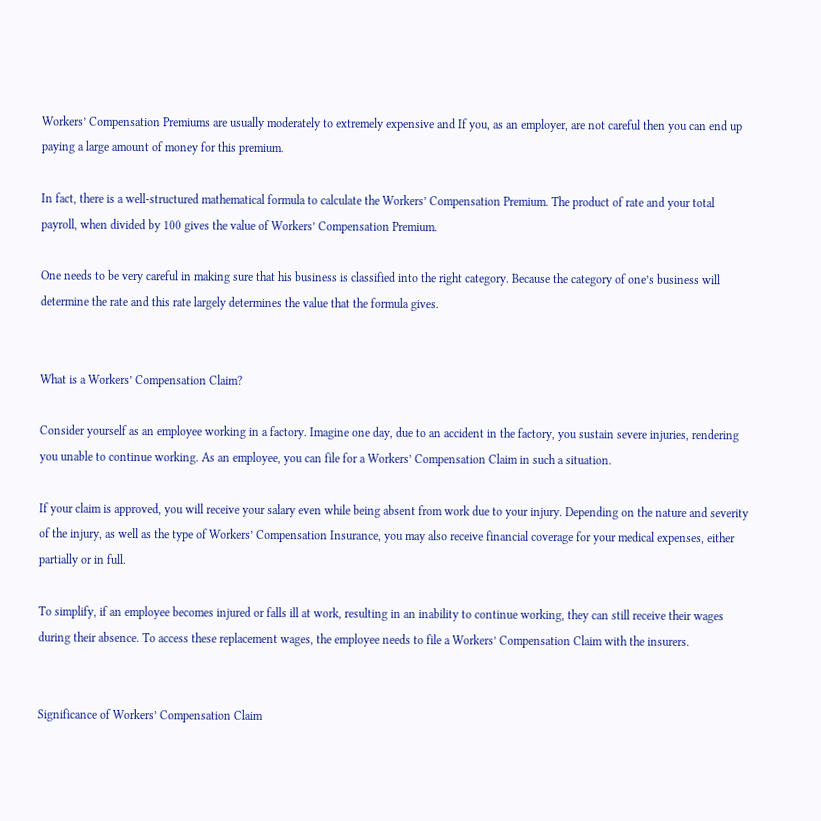Workers’ Compensation Premiums are usually moderately to extremely expensive and If you, as an employer, are not careful then you can end up paying a large amount of money for this premium.

In fact, there is a well-structured mathematical formula to calculate the Workers’ Compensation Premium. The product of rate and your total payroll, when divided by 100 gives the value of Workers’ Compensation Premium.

One needs to be very careful in making sure that his business is classified into the right category. Because the category of one’s business will determine the rate and this rate largely determines the value that the formula gives.


What is a Workers’ Compensation Claim?

Consider yourself as an employee working in a factory. Imagine one day, due to an accident in the factory, you sustain severe injuries, rendering you unable to continue working. As an employee, you can file for a Workers’ Compensation Claim in such a situation.

If your claim is approved, you will receive your salary even while being absent from work due to your injury. Depending on the nature and severity of the injury, as well as the type of Workers’ Compensation Insurance, you may also receive financial coverage for your medical expenses, either partially or in full.

To simplify, if an employee becomes injured or falls ill at work, resulting in an inability to continue working, they can still receive their wages during their absence. To access these replacement wages, the employee needs to file a Workers’ Compensation Claim with the insurers.


Significance of Workers’ Compensation Claim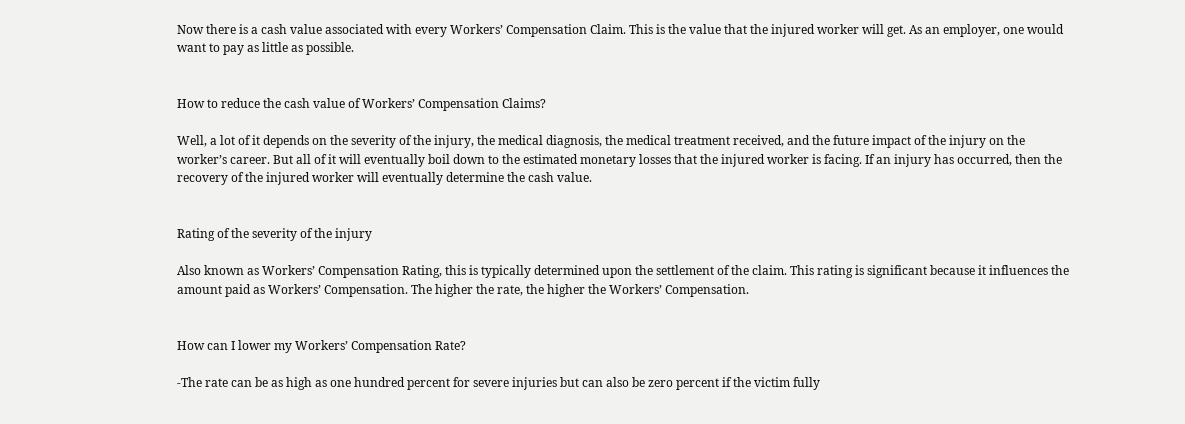Now there is a cash value associated with every Workers’ Compensation Claim. This is the value that the injured worker will get. As an employer, one would want to pay as little as possible.


How to reduce the cash value of Workers’ Compensation Claims?

Well, a lot of it depends on the severity of the injury, the medical diagnosis, the medical treatment received, and the future impact of the injury on the worker’s career. But all of it will eventually boil down to the estimated monetary losses that the injured worker is facing. If an injury has occurred, then the recovery of the injured worker will eventually determine the cash value.


Rating of the severity of the injury

Also known as Workers’ Compensation Rating, this is typically determined upon the settlement of the claim. This rating is significant because it influences the amount paid as Workers’ Compensation. The higher the rate, the higher the Workers’ Compensation.


How can I lower my Workers’ Compensation Rate?

-The rate can be as high as one hundred percent for severe injuries but can also be zero percent if the victim fully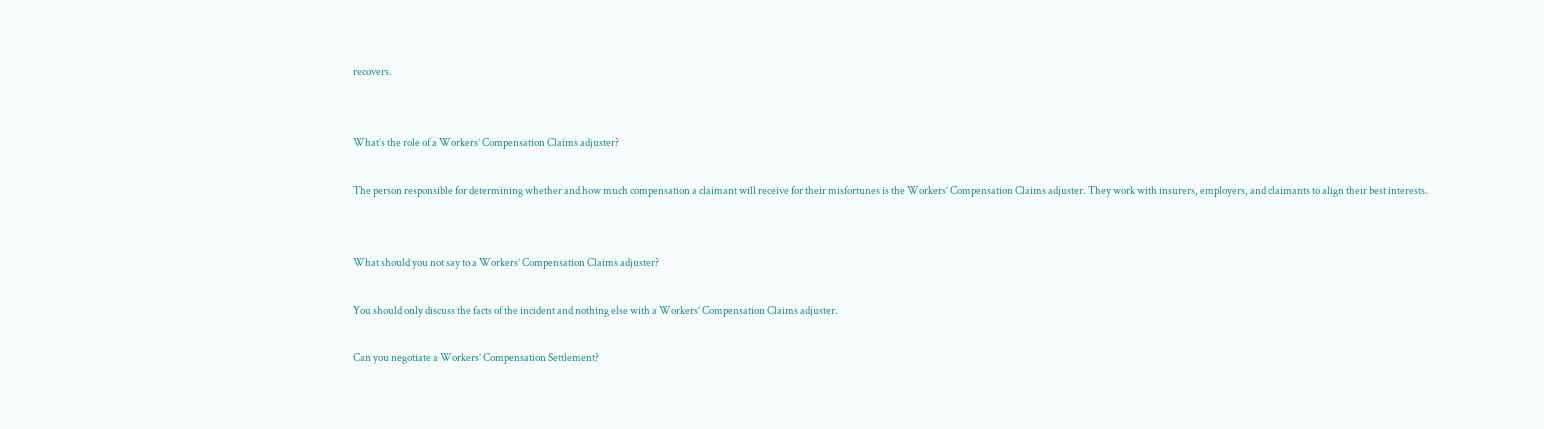recovers.


What’s the role of a Workers’ Compensation Claims adjuster?

The person responsible for determining whether and how much compensation a claimant will receive for their misfortunes is the Workers’ Compensation Claims adjuster. They work with insurers, employers, and claimants to align their best interests.


What should you not say to a Workers’ Compensation Claims adjuster?

You should only discuss the facts of the incident and nothing else with a Workers’ Compensation Claims adjuster.

Can you negotiate a Workers’ Compensation Settlement?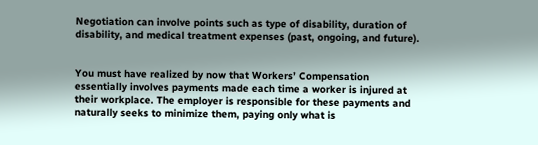Negotiation can involve points such as type of disability, duration of disability, and medical treatment expenses (past, ongoing, and future).


You must have realized by now that Workers’ Compensation essentially involves payments made each time a worker is injured at their workplace. The employer is responsible for these payments and naturally seeks to minimize them, paying only what is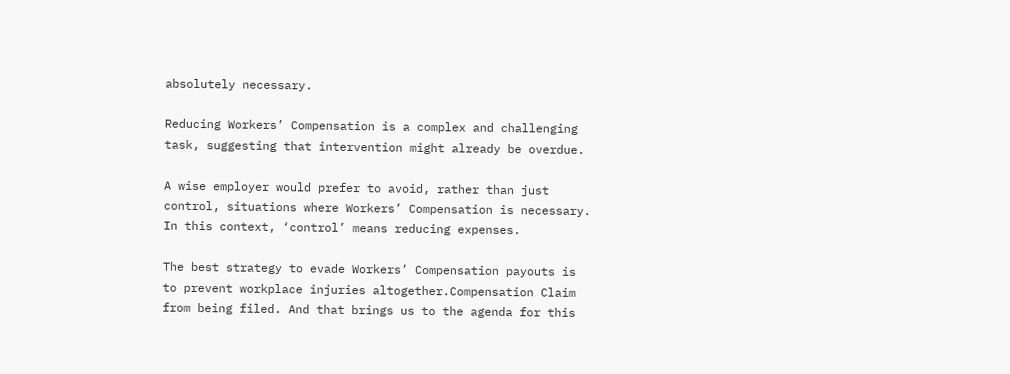absolutely necessary.

Reducing Workers’ Compensation is a complex and challenging task, suggesting that intervention might already be overdue.

A wise employer would prefer to avoid, rather than just control, situations where Workers’ Compensation is necessary. In this context, ‘control’ means reducing expenses.

The best strategy to evade Workers’ Compensation payouts is to prevent workplace injuries altogether.Compensation Claim from being filed. And that brings us to the agenda for this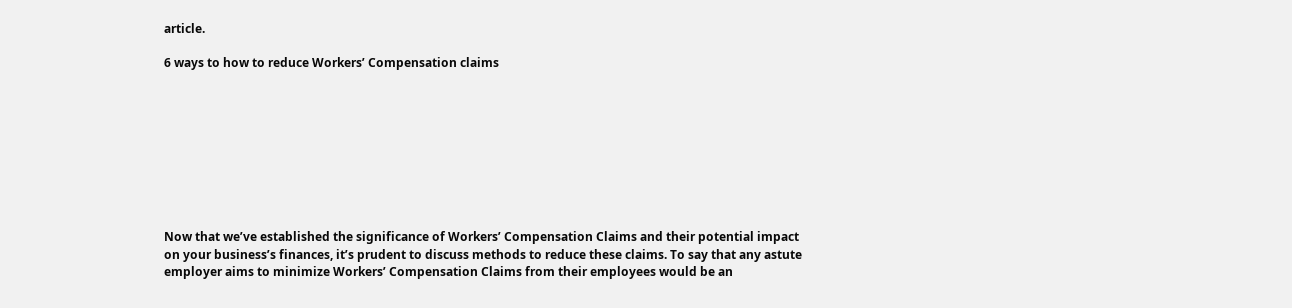article.

6 ways to how to reduce Workers’ Compensation claims









Now that we’ve established the significance of Workers’ Compensation Claims and their potential impact on your business’s finances, it’s prudent to discuss methods to reduce these claims. To say that any astute employer aims to minimize Workers’ Compensation Claims from their employees would be an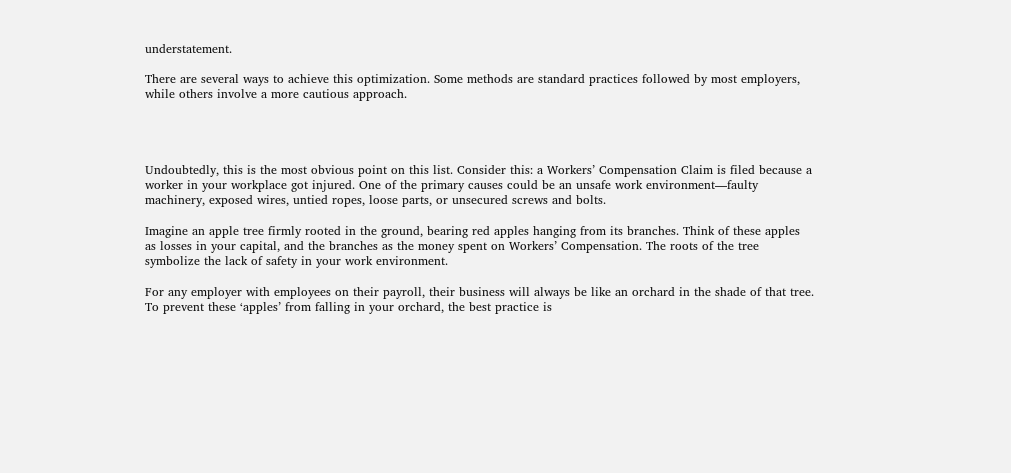understatement.

There are several ways to achieve this optimization. Some methods are standard practices followed by most employers, while others involve a more cautious approach.




Undoubtedly, this is the most obvious point on this list. Consider this: a Workers’ Compensation Claim is filed because a worker in your workplace got injured. One of the primary causes could be an unsafe work environment—faulty machinery, exposed wires, untied ropes, loose parts, or unsecured screws and bolts.

Imagine an apple tree firmly rooted in the ground, bearing red apples hanging from its branches. Think of these apples as losses in your capital, and the branches as the money spent on Workers’ Compensation. The roots of the tree symbolize the lack of safety in your work environment.

For any employer with employees on their payroll, their business will always be like an orchard in the shade of that tree. To prevent these ‘apples’ from falling in your orchard, the best practice is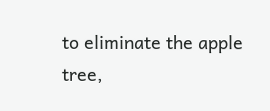to eliminate the apple tree,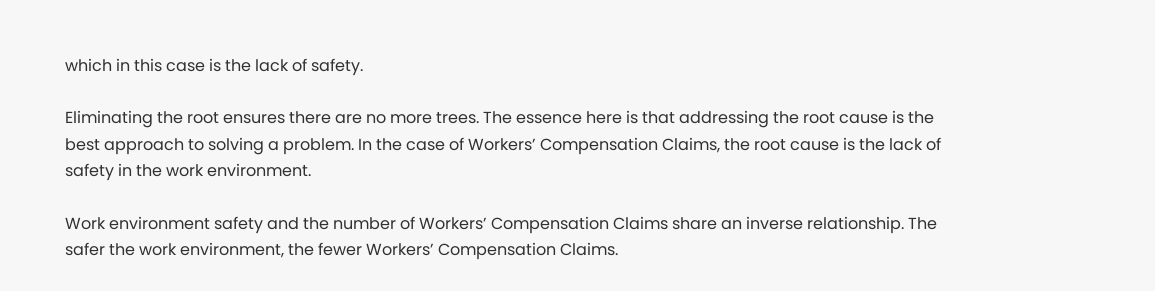which in this case is the lack of safety.

Eliminating the root ensures there are no more trees. The essence here is that addressing the root cause is the best approach to solving a problem. In the case of Workers’ Compensation Claims, the root cause is the lack of safety in the work environment.

Work environment safety and the number of Workers’ Compensation Claims share an inverse relationship. The safer the work environment, the fewer Workers’ Compensation Claims.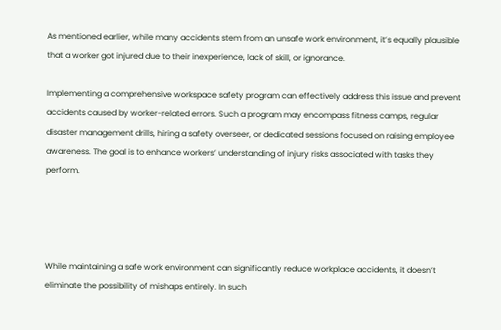As mentioned earlier, while many accidents stem from an unsafe work environment, it’s equally plausible that a worker got injured due to their inexperience, lack of skill, or ignorance.

Implementing a comprehensive workspace safety program can effectively address this issue and prevent accidents caused by worker-related errors. Such a program may encompass fitness camps, regular disaster management drills, hiring a safety overseer, or dedicated sessions focused on raising employee awareness. The goal is to enhance workers’ understanding of injury risks associated with tasks they perform.




While maintaining a safe work environment can significantly reduce workplace accidents, it doesn’t eliminate the possibility of mishaps entirely. In such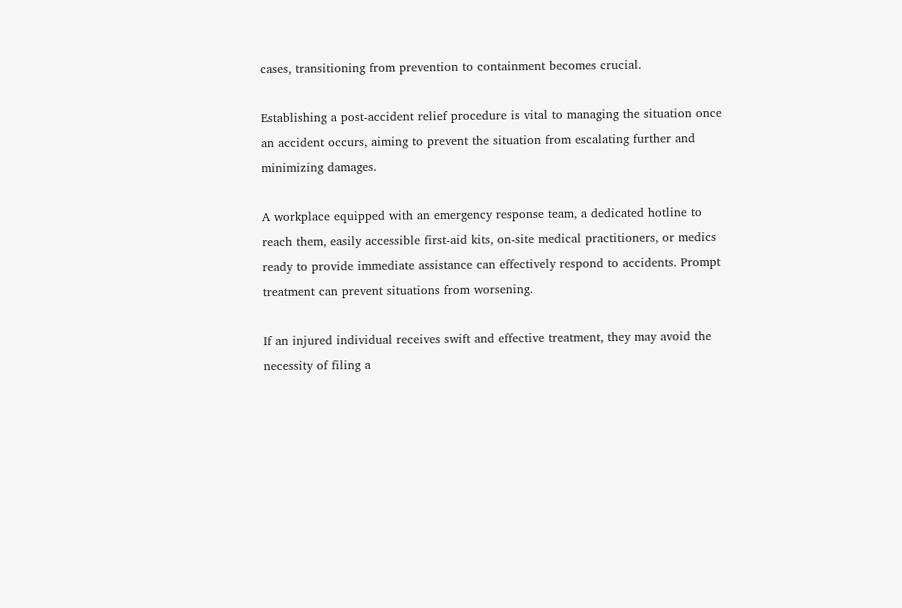cases, transitioning from prevention to containment becomes crucial.

Establishing a post-accident relief procedure is vital to managing the situation once an accident occurs, aiming to prevent the situation from escalating further and minimizing damages.

A workplace equipped with an emergency response team, a dedicated hotline to reach them, easily accessible first-aid kits, on-site medical practitioners, or medics ready to provide immediate assistance can effectively respond to accidents. Prompt treatment can prevent situations from worsening.

If an injured individual receives swift and effective treatment, they may avoid the necessity of filing a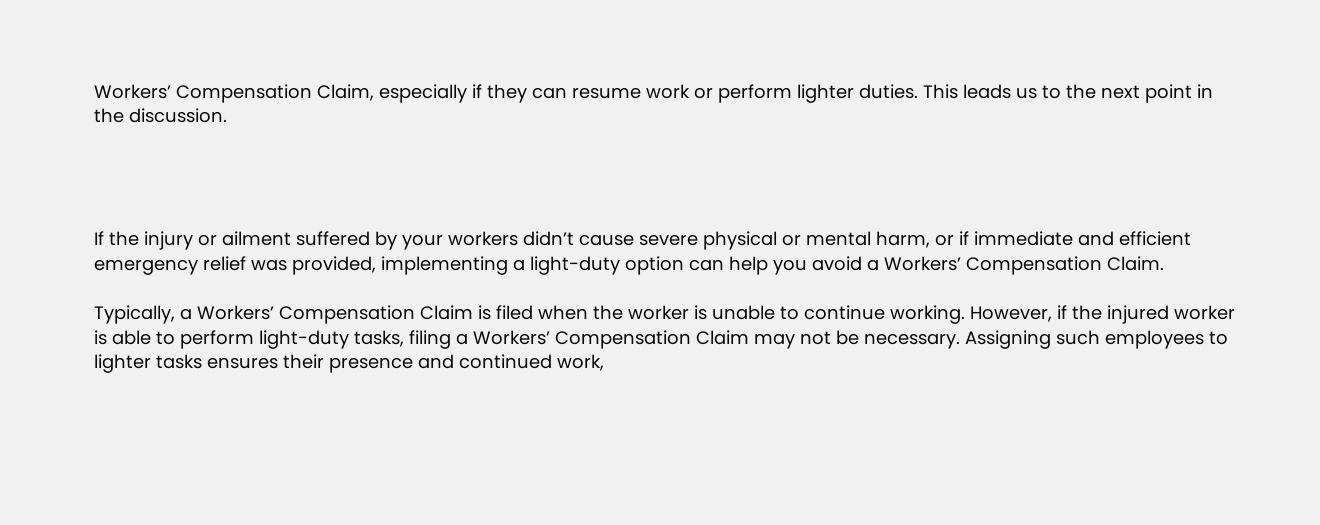Workers’ Compensation Claim, especially if they can resume work or perform lighter duties. This leads us to the next point in the discussion.




If the injury or ailment suffered by your workers didn’t cause severe physical or mental harm, or if immediate and efficient emergency relief was provided, implementing a light-duty option can help you avoid a Workers’ Compensation Claim.

Typically, a Workers’ Compensation Claim is filed when the worker is unable to continue working. However, if the injured worker is able to perform light-duty tasks, filing a Workers’ Compensation Claim may not be necessary. Assigning such employees to lighter tasks ensures their presence and continued work,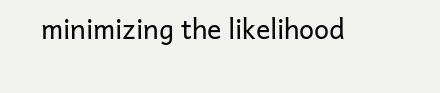minimizing the likelihood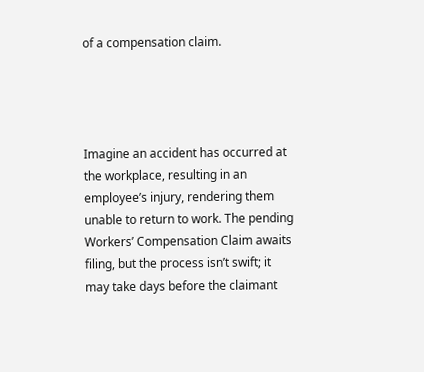of a compensation claim.




Imagine an accident has occurred at the workplace, resulting in an employee’s injury, rendering them unable to return to work. The pending Workers’ Compensation Claim awaits filing, but the process isn’t swift; it may take days before the claimant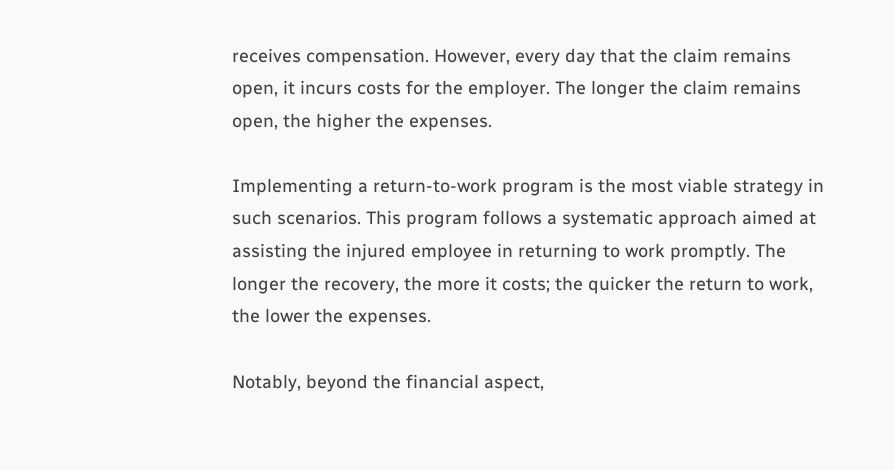receives compensation. However, every day that the claim remains open, it incurs costs for the employer. The longer the claim remains open, the higher the expenses.

Implementing a return-to-work program is the most viable strategy in such scenarios. This program follows a systematic approach aimed at assisting the injured employee in returning to work promptly. The longer the recovery, the more it costs; the quicker the return to work, the lower the expenses.

Notably, beyond the financial aspect,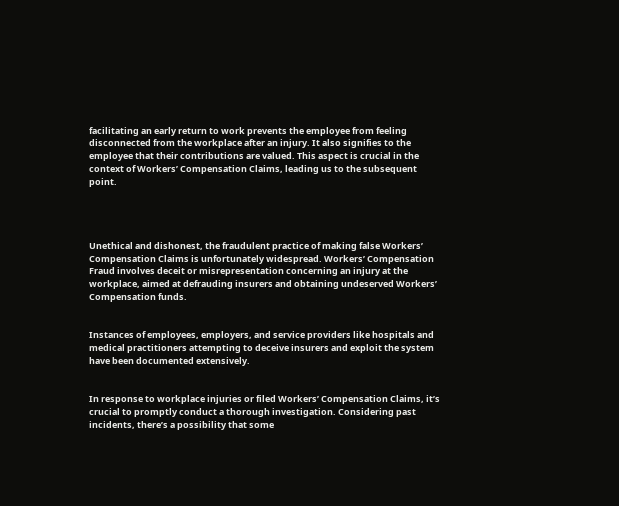facilitating an early return to work prevents the employee from feeling disconnected from the workplace after an injury. It also signifies to the employee that their contributions are valued. This aspect is crucial in the context of Workers’ Compensation Claims, leading us to the subsequent point.




Unethical and dishonest, the fraudulent practice of making false Workers’ Compensation Claims is unfortunately widespread. Workers’ Compensation Fraud involves deceit or misrepresentation concerning an injury at the workplace, aimed at defrauding insurers and obtaining undeserved Workers’ Compensation funds.


Instances of employees, employers, and service providers like hospitals and medical practitioners attempting to deceive insurers and exploit the system have been documented extensively.


In response to workplace injuries or filed Workers’ Compensation Claims, it’s crucial to promptly conduct a thorough investigation. Considering past incidents, there’s a possibility that some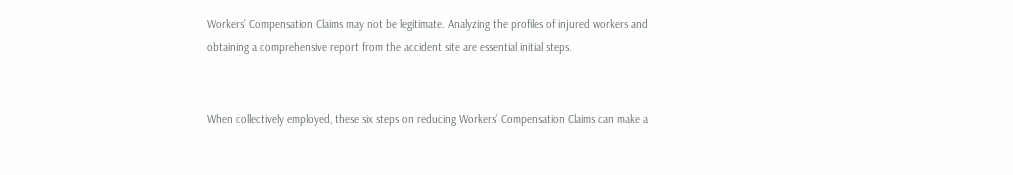Workers’ Compensation Claims may not be legitimate. Analyzing the profiles of injured workers and obtaining a comprehensive report from the accident site are essential initial steps.


When collectively employed, these six steps on reducing Workers’ Compensation Claims can make a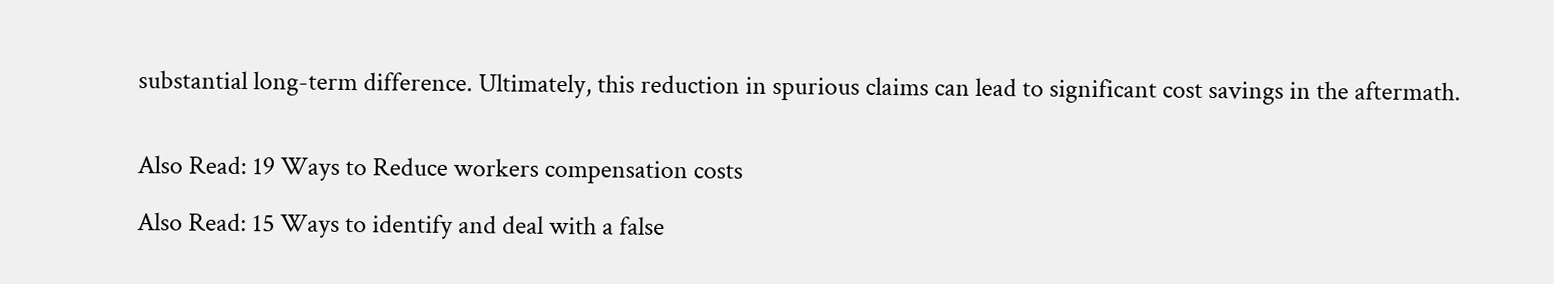substantial long-term difference. Ultimately, this reduction in spurious claims can lead to significant cost savings in the aftermath.


Also Read: 19 Ways to Reduce workers compensation costs

Also Read: 15 Ways to identify and deal with a false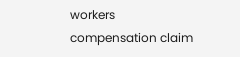workers compensation claim